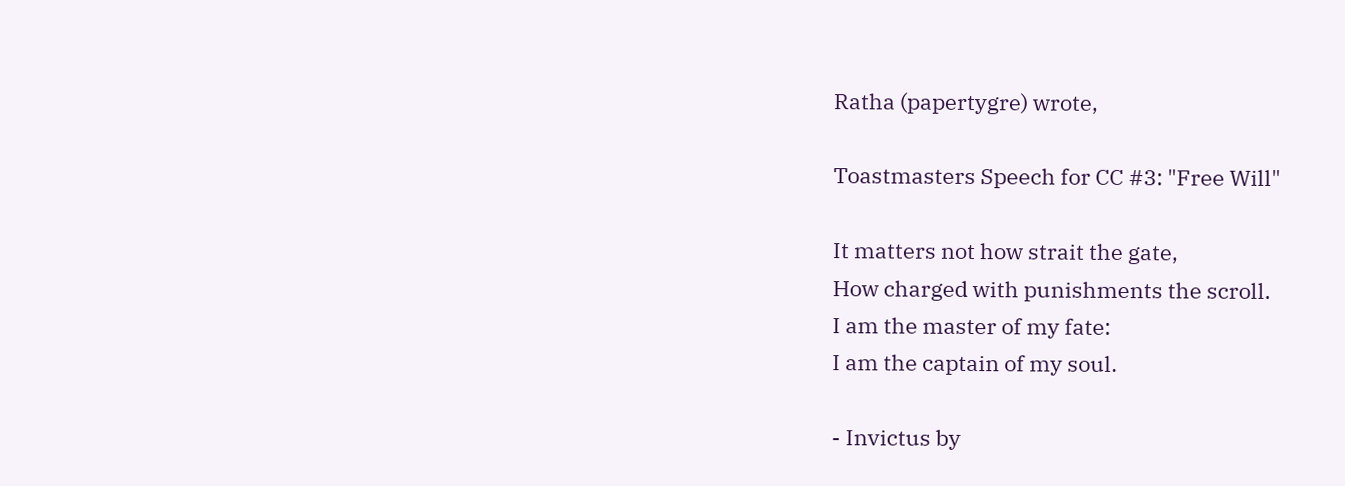Ratha (papertygre) wrote,

Toastmasters Speech for CC #3: "Free Will"

It matters not how strait the gate,
How charged with punishments the scroll.
I am the master of my fate:
I am the captain of my soul.

- Invictus by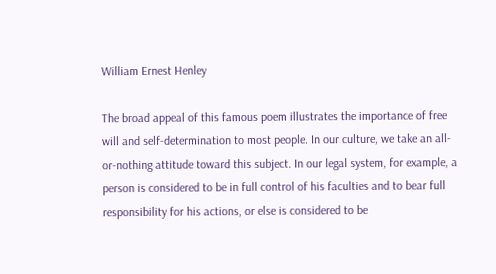William Ernest Henley

The broad appeal of this famous poem illustrates the importance of free will and self-determination to most people. In our culture, we take an all-or-nothing attitude toward this subject. In our legal system, for example, a person is considered to be in full control of his faculties and to bear full responsibility for his actions, or else is considered to be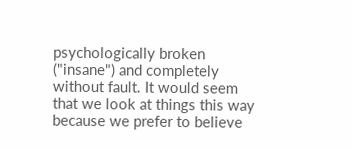psychologically broken ("insane") and completely without fault. It would seem that we look at things this way because we prefer to believe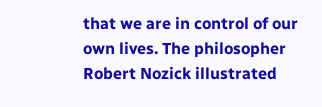that we are in control of our own lives. The philosopher Robert Nozick illustrated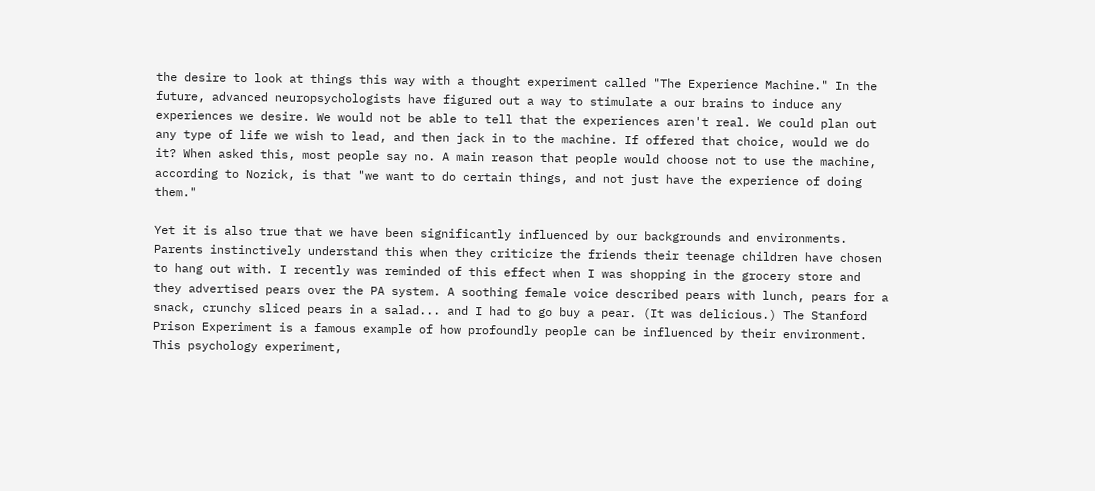the desire to look at things this way with a thought experiment called "The Experience Machine." In the future, advanced neuropsychologists have figured out a way to stimulate a our brains to induce any experiences we desire. We would not be able to tell that the experiences aren't real. We could plan out any type of life we wish to lead, and then jack in to the machine. If offered that choice, would we do it? When asked this, most people say no. A main reason that people would choose not to use the machine, according to Nozick, is that "we want to do certain things, and not just have the experience of doing them."

Yet it is also true that we have been significantly influenced by our backgrounds and environments. Parents instinctively understand this when they criticize the friends their teenage children have chosen to hang out with. I recently was reminded of this effect when I was shopping in the grocery store and they advertised pears over the PA system. A soothing female voice described pears with lunch, pears for a snack, crunchy sliced pears in a salad... and I had to go buy a pear. (It was delicious.) The Stanford Prison Experiment is a famous example of how profoundly people can be influenced by their environment. This psychology experiment,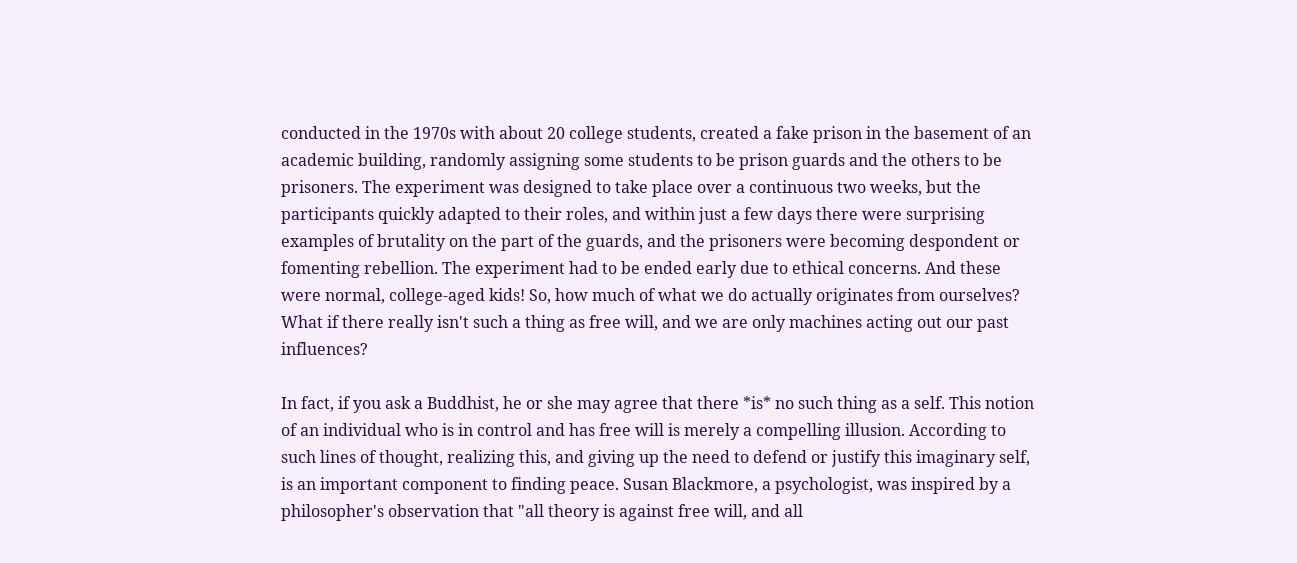conducted in the 1970s with about 20 college students, created a fake prison in the basement of an academic building, randomly assigning some students to be prison guards and the others to be prisoners. The experiment was designed to take place over a continuous two weeks, but the participants quickly adapted to their roles, and within just a few days there were surprising examples of brutality on the part of the guards, and the prisoners were becoming despondent or fomenting rebellion. The experiment had to be ended early due to ethical concerns. And these were normal, college-aged kids! So, how much of what we do actually originates from ourselves? What if there really isn't such a thing as free will, and we are only machines acting out our past influences?

In fact, if you ask a Buddhist, he or she may agree that there *is* no such thing as a self. This notion of an individual who is in control and has free will is merely a compelling illusion. According to such lines of thought, realizing this, and giving up the need to defend or justify this imaginary self, is an important component to finding peace. Susan Blackmore, a psychologist, was inspired by a philosopher's observation that "all theory is against free will, and all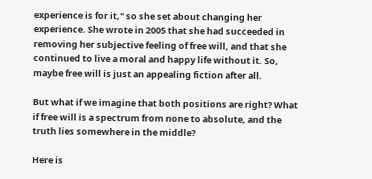experience is for it," so she set about changing her experience. She wrote in 2005 that she had succeeded in removing her subjective feeling of free will, and that she continued to live a moral and happy life without it. So, maybe free will is just an appealing fiction after all.

But what if we imagine that both positions are right? What if free will is a spectrum from none to absolute, and the truth lies somewhere in the middle?

Here is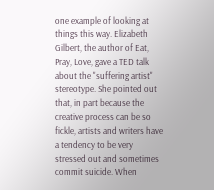one example of looking at things this way. Elizabeth Gilbert, the author of Eat, Pray, Love, gave a TED talk about the "suffering artist" stereotype. She pointed out that, in part because the creative process can be so fickle, artists and writers have a tendency to be very stressed out and sometimes commit suicide. When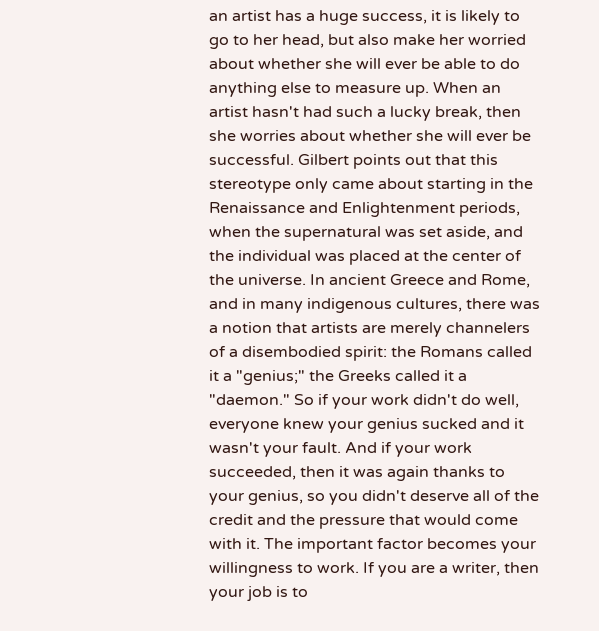an artist has a huge success, it is likely to go to her head, but also make her worried about whether she will ever be able to do anything else to measure up. When an artist hasn't had such a lucky break, then she worries about whether she will ever be successful. Gilbert points out that this stereotype only came about starting in the Renaissance and Enlightenment periods, when the supernatural was set aside, and the individual was placed at the center of the universe. In ancient Greece and Rome, and in many indigenous cultures, there was a notion that artists are merely channelers of a disembodied spirit: the Romans called it a "genius;" the Greeks called it a "daemon." So if your work didn't do well, everyone knew your genius sucked and it wasn't your fault. And if your work succeeded, then it was again thanks to your genius, so you didn't deserve all of the credit and the pressure that would come with it. The important factor becomes your willingness to work. If you are a writer, then your job is to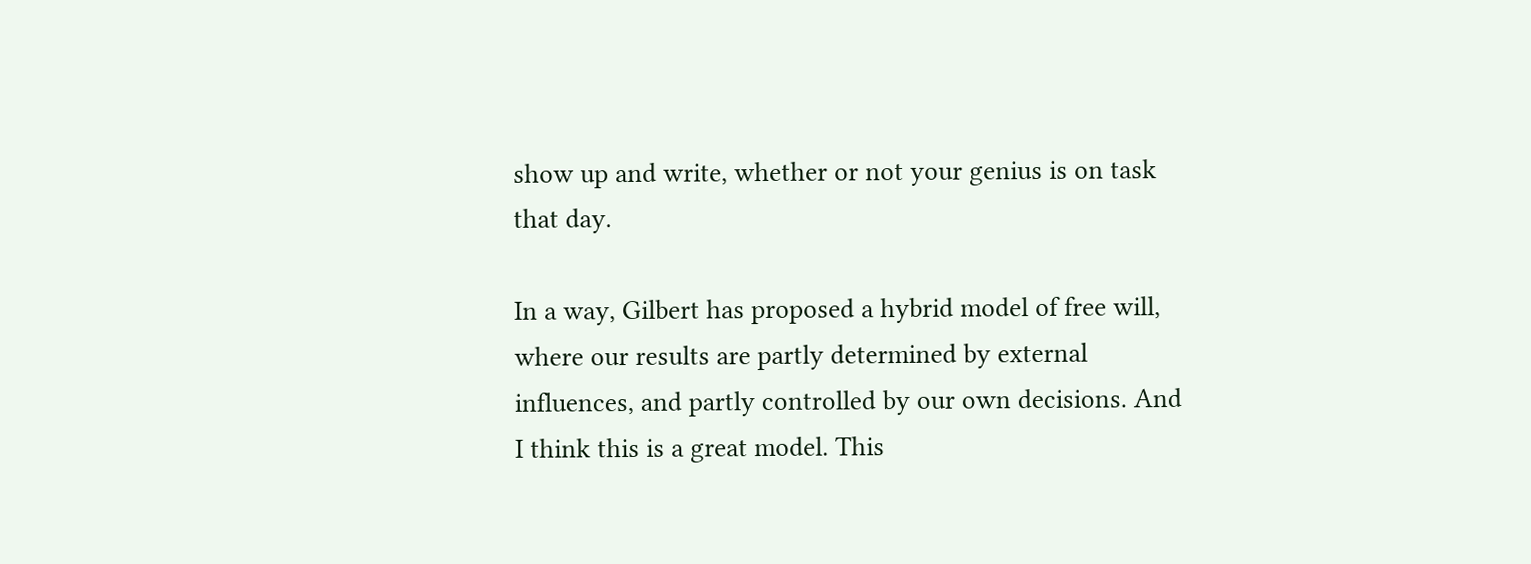show up and write, whether or not your genius is on task that day.

In a way, Gilbert has proposed a hybrid model of free will, where our results are partly determined by external influences, and partly controlled by our own decisions. And I think this is a great model. This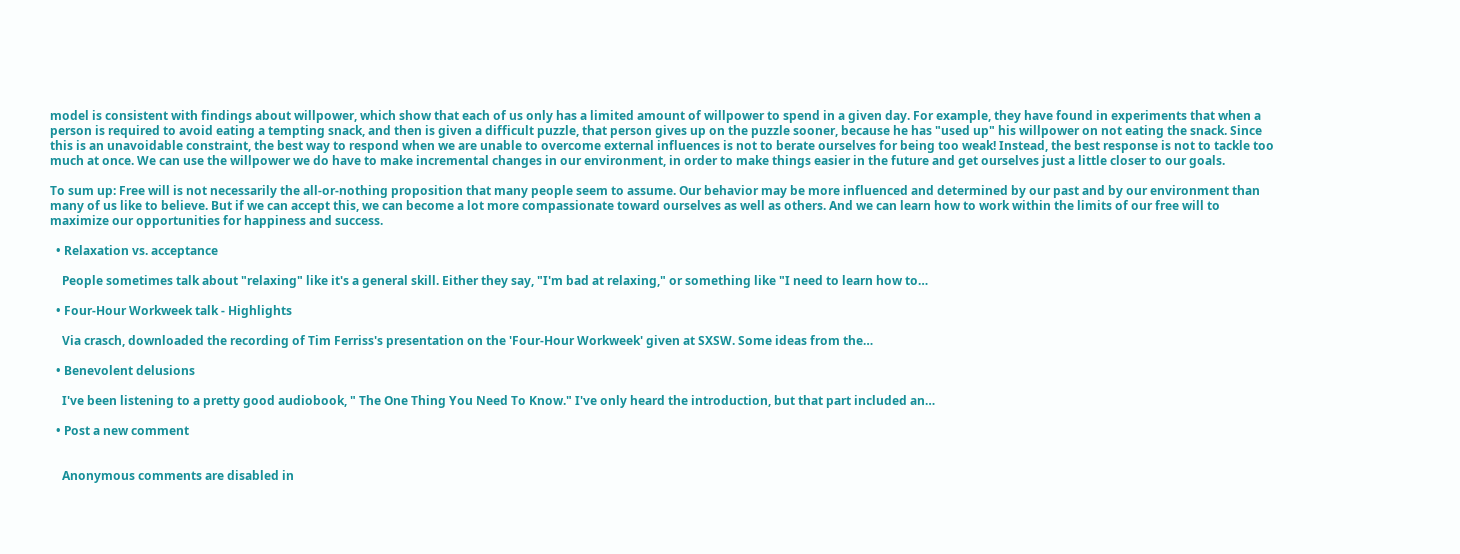model is consistent with findings about willpower, which show that each of us only has a limited amount of willpower to spend in a given day. For example, they have found in experiments that when a person is required to avoid eating a tempting snack, and then is given a difficult puzzle, that person gives up on the puzzle sooner, because he has "used up" his willpower on not eating the snack. Since this is an unavoidable constraint, the best way to respond when we are unable to overcome external influences is not to berate ourselves for being too weak! Instead, the best response is not to tackle too much at once. We can use the willpower we do have to make incremental changes in our environment, in order to make things easier in the future and get ourselves just a little closer to our goals.

To sum up: Free will is not necessarily the all-or-nothing proposition that many people seem to assume. Our behavior may be more influenced and determined by our past and by our environment than many of us like to believe. But if we can accept this, we can become a lot more compassionate toward ourselves as well as others. And we can learn how to work within the limits of our free will to maximize our opportunities for happiness and success.

  • Relaxation vs. acceptance

    People sometimes talk about "relaxing" like it's a general skill. Either they say, "I'm bad at relaxing," or something like "I need to learn how to…

  • Four-Hour Workweek talk - Highlights

    Via crasch, downloaded the recording of Tim Ferriss's presentation on the 'Four-Hour Workweek' given at SXSW. Some ideas from the…

  • Benevolent delusions

    I've been listening to a pretty good audiobook, " The One Thing You Need To Know." I've only heard the introduction, but that part included an…

  • Post a new comment


    Anonymous comments are disabled in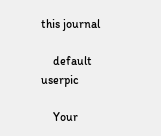this journal

    default userpic

    Your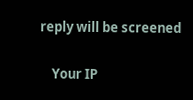reply will be screened

    Your IP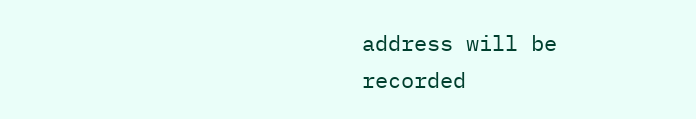address will be recorded